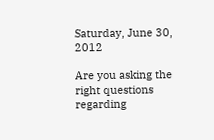Saturday, June 30, 2012

Are you asking the right questions regarding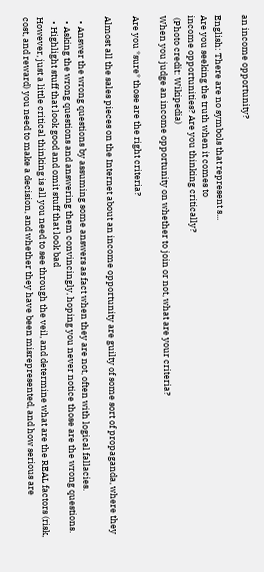an income opportunity?

English: There are no symbols that represent s...
Are you seeking the truth when it comes to
income opportunities? Are you thinking critically?
 (Photo credit: Wikipedia)
When you judge an income opportunity on whether to join or not, what are your criteria?

Are you *sure* those are the right criteria?

Almost all the sales pieces on the Internet about an income opportunity are guilty of some sort of propaganda, where they

  • Answer the wrong questions by assuming some answers as fact when they are not, often with logical fallacies.
  • Asking the wrong questions and answering them convincingly, hoping you never notice those are the wrong questions.
  • Highlight stuff that look good and omit stuff that look bad
However, just a little critical thinking is all you need to see through the veil, and determine what are the REAL factors (risk, cost, and reward) you need to make a decision, and whether they have been misrepresented, and how serious are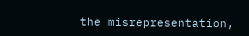the misrepresentation,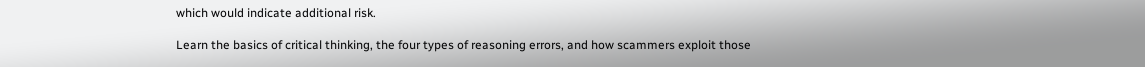which would indicate additional risk.

Learn the basics of critical thinking, the four types of reasoning errors, and how scammers exploit those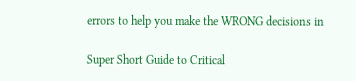errors to help you make the WRONG decisions in

Super Short Guide to Critical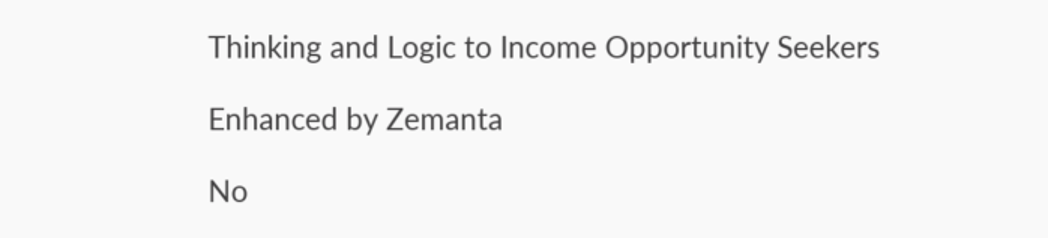Thinking and Logic to Income Opportunity Seekers

Enhanced by Zemanta

No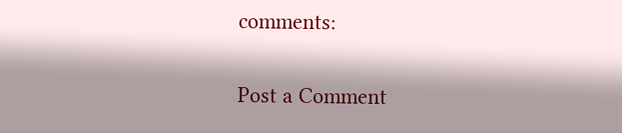comments:

Post a Comment